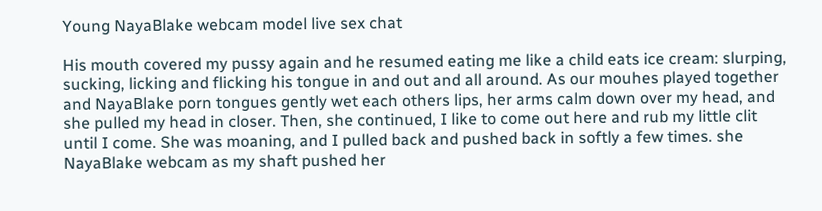Young NayaBlake webcam model live sex chat

His mouth covered my pussy again and he resumed eating me like a child eats ice cream: slurping, sucking, licking and flicking his tongue in and out and all around. As our mouhes played together and NayaBlake porn tongues gently wet each others lips, her arms calm down over my head, and she pulled my head in closer. Then, she continued, I like to come out here and rub my little clit until I come. She was moaning, and I pulled back and pushed back in softly a few times. she NayaBlake webcam as my shaft pushed her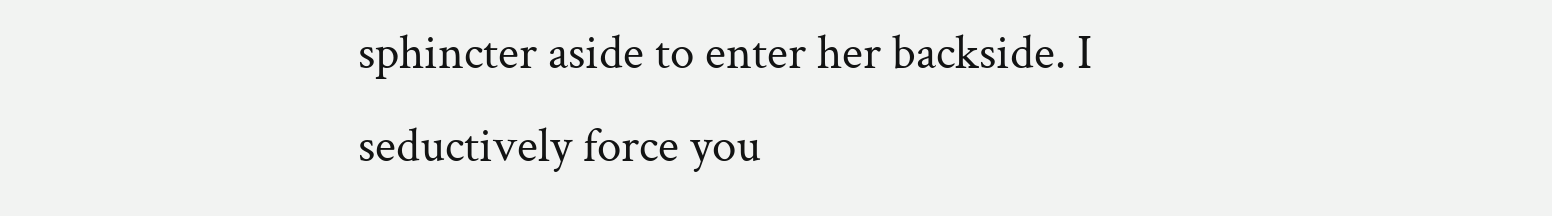sphincter aside to enter her backside. I seductively force you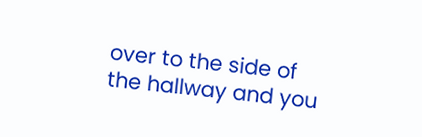over to the side of the hallway and you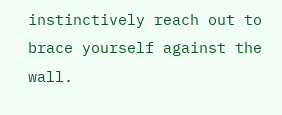instinctively reach out to brace yourself against the wall.